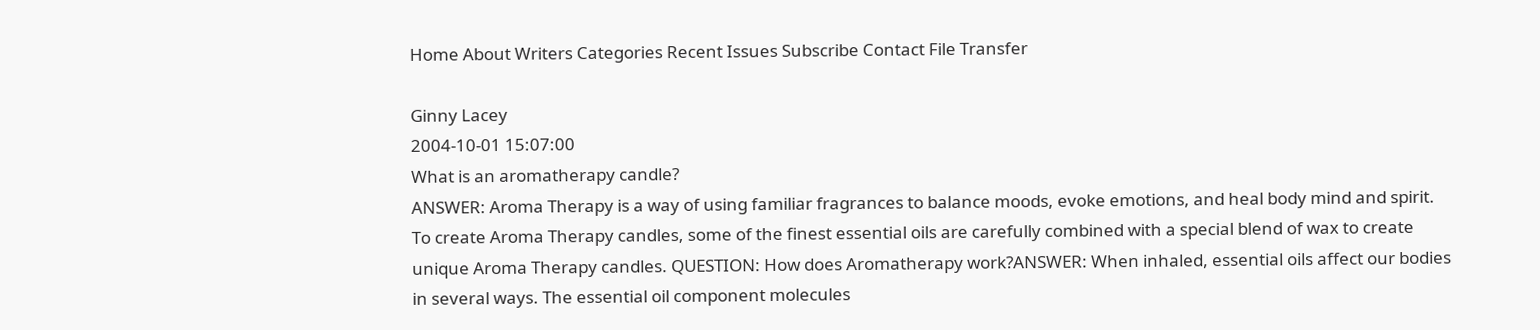Home About Writers Categories Recent Issues Subscribe Contact File Transfer

Ginny Lacey
2004-10-01 15:07:00
What is an aromatherapy candle?
ANSWER: Aroma Therapy is a way of using familiar fragrances to balance moods, evoke emotions, and heal body mind and spirit. To create Aroma Therapy candles, some of the finest essential oils are carefully combined with a special blend of wax to create unique Aroma Therapy candles. QUESTION: How does Aromatherapy work?ANSWER: When inhaled, essential oils affect our bodies in several ways. The essential oil component molecules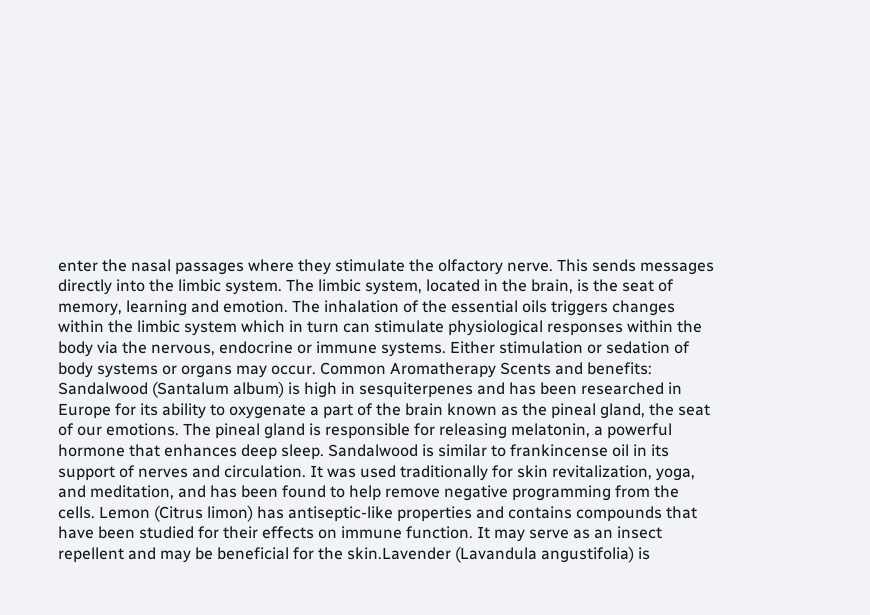enter the nasal passages where they stimulate the olfactory nerve. This sends messages directly into the limbic system. The limbic system, located in the brain, is the seat of memory, learning and emotion. The inhalation of the essential oils triggers changes within the limbic system which in turn can stimulate physiological responses within the body via the nervous, endocrine or immune systems. Either stimulation or sedation of body systems or organs may occur. Common Aromatherapy Scents and benefits: Sandalwood (Santalum album) is high in sesquiterpenes and has been researched in Europe for its ability to oxygenate a part of the brain known as the pineal gland, the seat of our emotions. The pineal gland is responsible for releasing melatonin, a powerful hormone that enhances deep sleep. Sandalwood is similar to frankincense oil in its support of nerves and circulation. It was used traditionally for skin revitalization, yoga, and meditation, and has been found to help remove negative programming from the cells. Lemon (Citrus limon) has antiseptic-like properties and contains compounds that have been studied for their effects on immune function. It may serve as an insect repellent and may be beneficial for the skin.Lavender (Lavandula angustifolia) is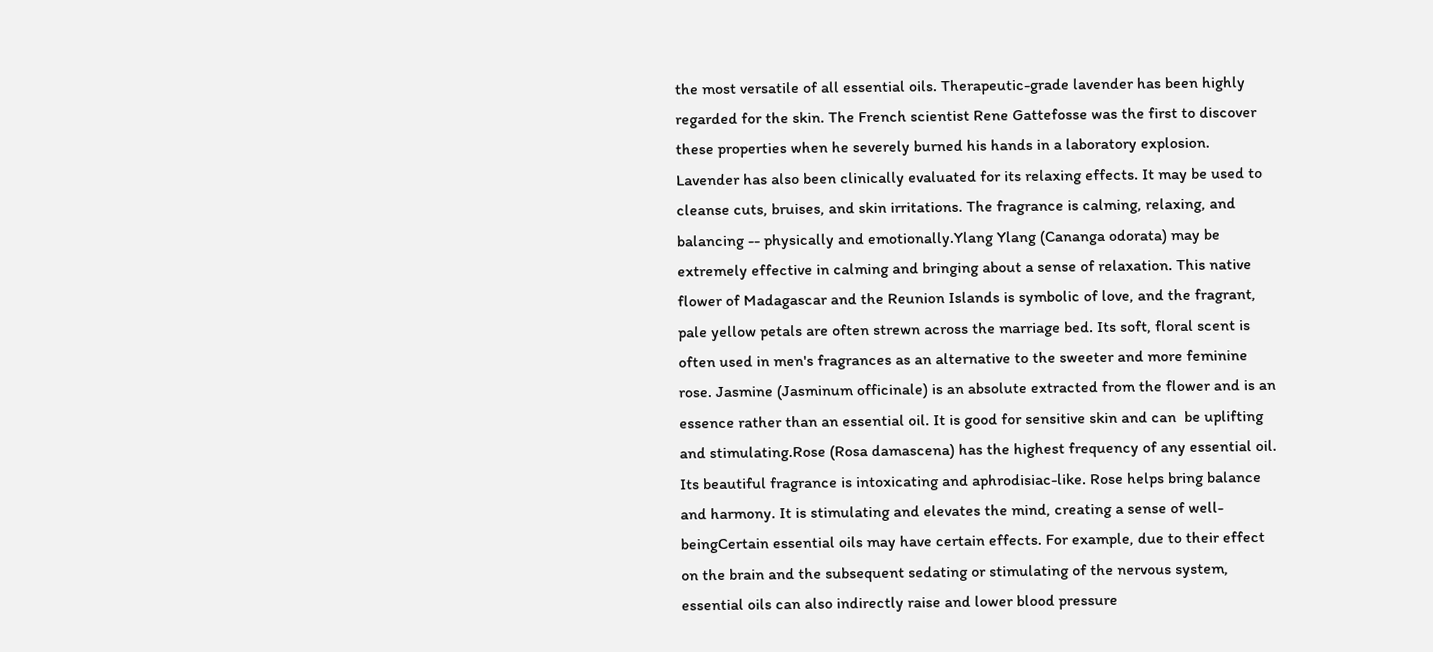the most versatile of all essential oils. Therapeutic-grade lavender has been highly regarded for the skin. The French scientist Rene Gattefosse was the first to discover these properties when he severely burned his hands in a laboratory explosion. Lavender has also been clinically evaluated for its relaxing effects. It may be used to cleanse cuts, bruises, and skin irritations. The fragrance is calming, relaxing, and balancing -- physically and emotionally.Ylang Ylang (Cananga odorata) may be extremely effective in calming and bringing about a sense of relaxation. This native flower of Madagascar and the Reunion Islands is symbolic of love, and the fragrant, pale yellow petals are often strewn across the marriage bed. Its soft, floral scent is often used in men's fragrances as an alternative to the sweeter and more feminine rose. Jasmine (Jasminum officinale) is an absolute extracted from the flower and is an essence rather than an essential oil. It is good for sensitive skin and can  be uplifting and stimulating.Rose (Rosa damascena) has the highest frequency of any essential oil. Its beautiful fragrance is intoxicating and aphrodisiac-like. Rose helps bring balance and harmony. It is stimulating and elevates the mind, creating a sense of well-beingCertain essential oils may have certain effects. For example, due to their effect on the brain and the subsequent sedating or stimulating of the nervous system, essential oils can also indirectly raise and lower blood pressure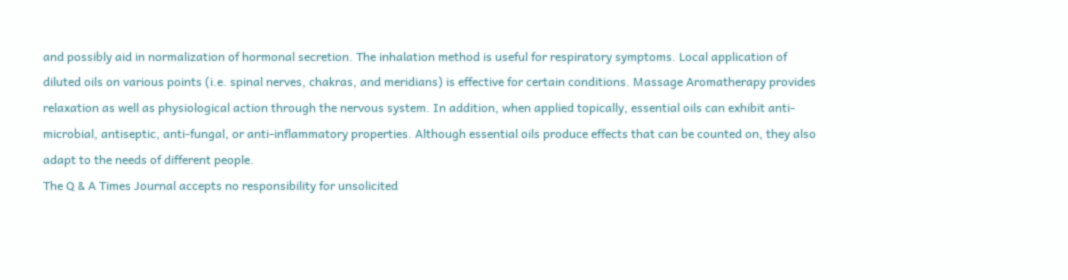and possibly aid in normalization of hormonal secretion. The inhalation method is useful for respiratory symptoms. Local application of diluted oils on various points (i.e. spinal nerves, chakras, and meridians) is effective for certain conditions. Massage Aromatherapy provides relaxation as well as physiological action through the nervous system. In addition, when applied topically, essential oils can exhibit anti-microbial, antiseptic, anti-fungal, or anti-inflammatory properties. Although essential oils produce effects that can be counted on, they also adapt to the needs of different people.
The Q & A Times Journal accepts no responsibility for unsolicited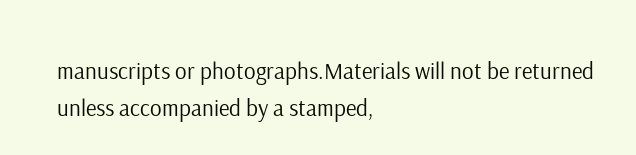manuscripts or photographs.Materials will not be returned unless accompanied by a stamped,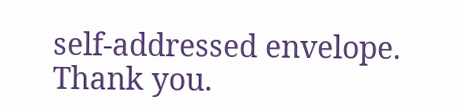self-addressed envelope. Thank you.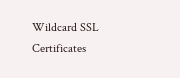Wildcard SSL Certificates